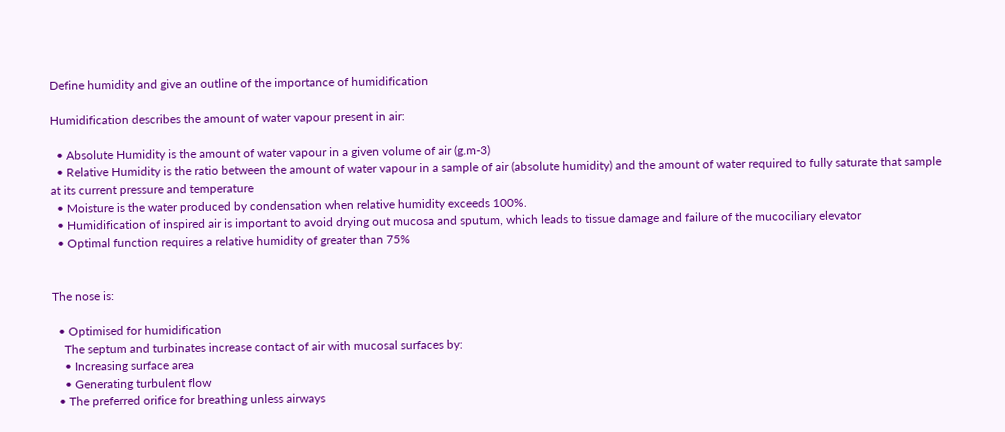Define humidity and give an outline of the importance of humidification

Humidification describes the amount of water vapour present in air:

  • Absolute Humidity is the amount of water vapour in a given volume of air (g.m-3)
  • Relative Humidity is the ratio between the amount of water vapour in a sample of air (absolute humidity) and the amount of water required to fully saturate that sample at its current pressure and temperature
  • Moisture is the water produced by condensation when relative humidity exceeds 100%.
  • Humidification of inspired air is important to avoid drying out mucosa and sputum, which leads to tissue damage and failure of the mucociliary elevator
  • Optimal function requires a relative humidity of greater than 75%


The nose is:

  • Optimised for humidification
    The septum and turbinates increase contact of air with mucosal surfaces by:
    • Increasing surface area
    • Generating turbulent flow
  • The preferred orifice for breathing unless airways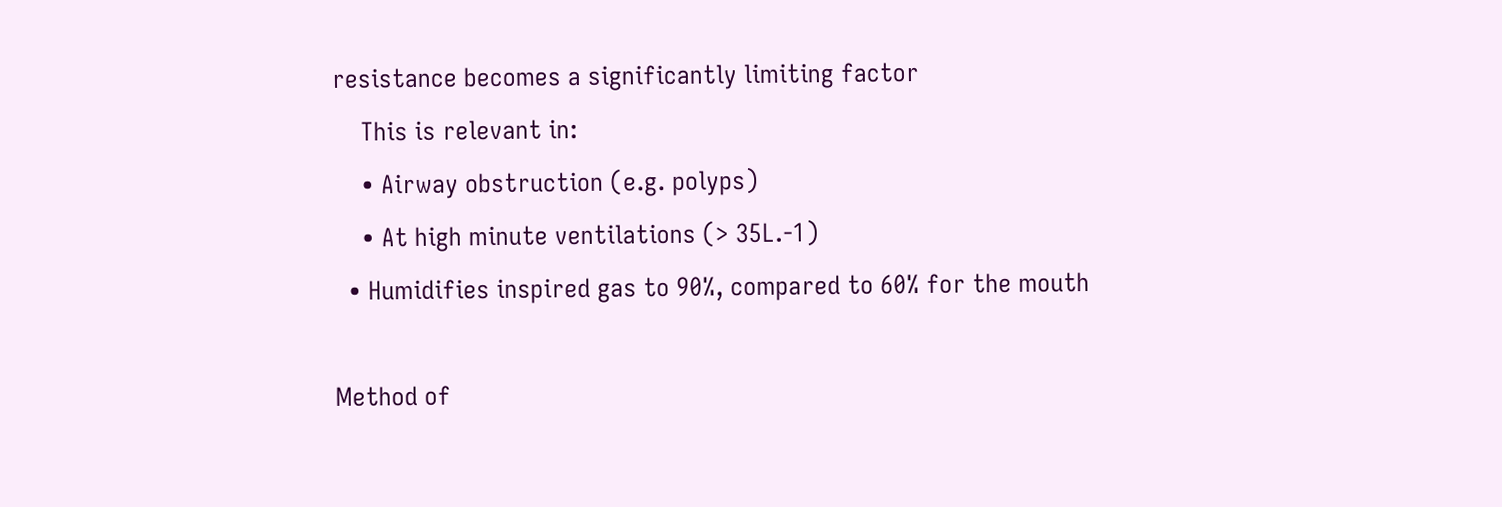resistance becomes a significantly limiting factor
    This is relevant in:
    • Airway obstruction (e.g. polyps)
    • At high minute ventilations (> 35L.-1)
  • Humidifies inspired gas to 90%, compared to 60% for the mouth

Method of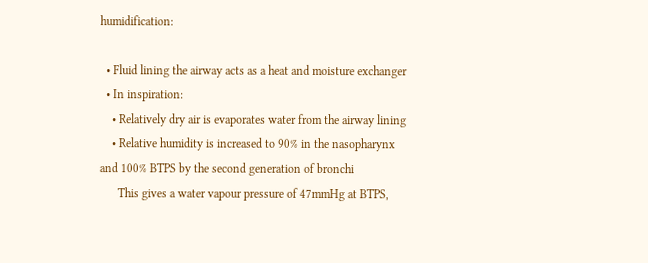humidification:

  • Fluid lining the airway acts as a heat and moisture exchanger
  • In inspiration:
    • Relatively dry air is evaporates water from the airway lining
    • Relative humidity is increased to 90% in the nasopharynx and 100% BTPS by the second generation of bronchi
      This gives a water vapour pressure of 47mmHg at BTPS,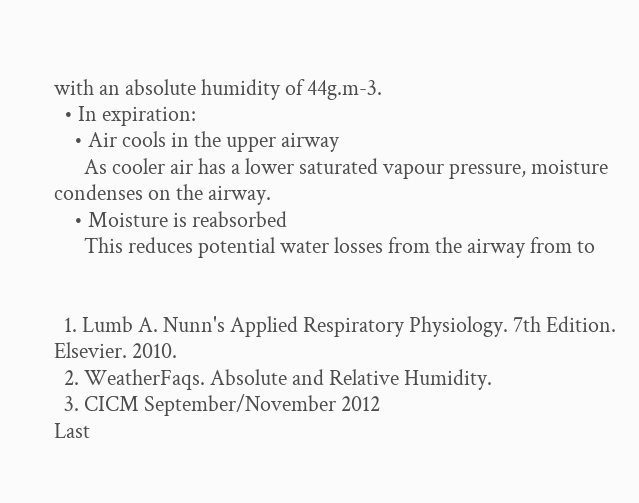with an absolute humidity of 44g.m-3.
  • In expiration:
    • Air cools in the upper airway
      As cooler air has a lower saturated vapour pressure, moisture condenses on the airway.
    • Moisture is reabsorbed
      This reduces potential water losses from the airway from to


  1. Lumb A. Nunn's Applied Respiratory Physiology. 7th Edition. Elsevier. 2010.
  2. WeatherFaqs. Absolute and Relative Humidity.
  3. CICM September/November 2012
Last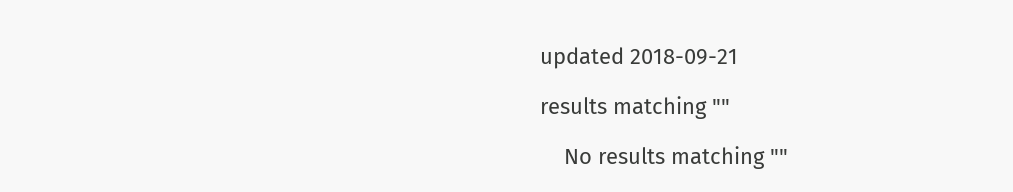updated 2018-09-21

results matching ""

    No results matching ""